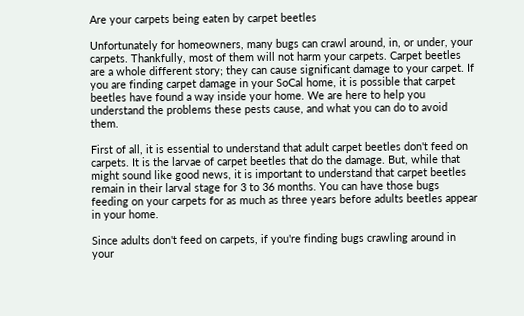Are your carpets being eaten by carpet beetles

Unfortunately for homeowners, many bugs can crawl around, in, or under, your carpets. Thankfully, most of them will not harm your carpets. Carpet beetles are a whole different story; they can cause significant damage to your carpet. If you are finding carpet damage in your SoCal home, it is possible that carpet beetles have found a way inside your home. We are here to help you understand the problems these pests cause, and what you can do to avoid them.

First of all, it is essential to understand that adult carpet beetles don't feed on carpets. It is the larvae of carpet beetles that do the damage. But, while that might sound like good news, it is important to understand that carpet beetles remain in their larval stage for 3 to 36 months. You can have those bugs feeding on your carpets for as much as three years before adults beetles appear in your home.

Since adults don't feed on carpets, if you're finding bugs crawling around in your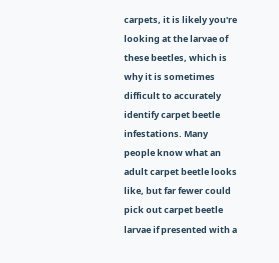carpets, it is likely you're looking at the larvae of these beetles, which is why it is sometimes difficult to accurately identify carpet beetle infestations. Many people know what an adult carpet beetle looks like, but far fewer could pick out carpet beetle larvae if presented with a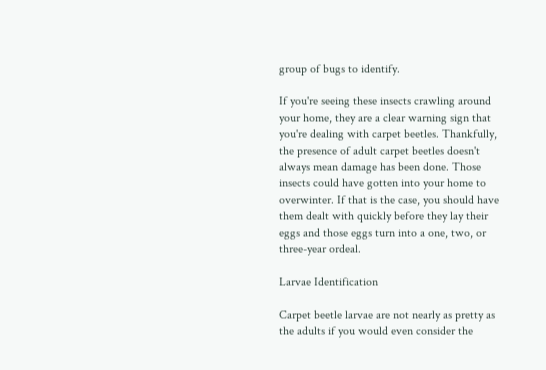group of bugs to identify.

If you're seeing these insects crawling around your home, they are a clear warning sign that you're dealing with carpet beetles. Thankfully, the presence of adult carpet beetles doesn't always mean damage has been done. Those insects could have gotten into your home to overwinter. If that is the case, you should have them dealt with quickly before they lay their eggs and those eggs turn into a one, two, or three-year ordeal.

Larvae Identification

Carpet beetle larvae are not nearly as pretty as the adults if you would even consider the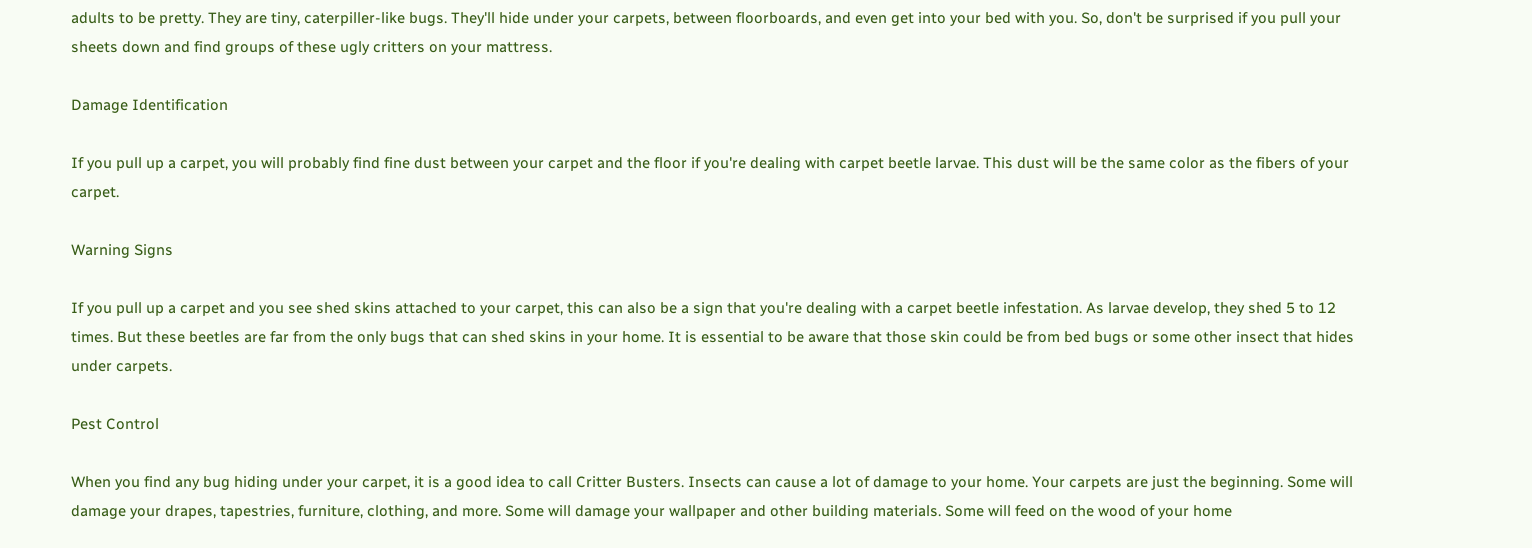adults to be pretty. They are tiny, caterpiller-like bugs. They'll hide under your carpets, between floorboards, and even get into your bed with you. So, don't be surprised if you pull your sheets down and find groups of these ugly critters on your mattress.

Damage Identification

If you pull up a carpet, you will probably find fine dust between your carpet and the floor if you're dealing with carpet beetle larvae. This dust will be the same color as the fibers of your carpet.

Warning Signs

If you pull up a carpet and you see shed skins attached to your carpet, this can also be a sign that you're dealing with a carpet beetle infestation. As larvae develop, they shed 5 to 12 times. But these beetles are far from the only bugs that can shed skins in your home. It is essential to be aware that those skin could be from bed bugs or some other insect that hides under carpets.

Pest Control

When you find any bug hiding under your carpet, it is a good idea to call Critter Busters. Insects can cause a lot of damage to your home. Your carpets are just the beginning. Some will damage your drapes, tapestries, furniture, clothing, and more. Some will damage your wallpaper and other building materials. Some will feed on the wood of your home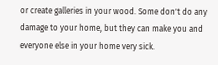or create galleries in your wood. Some don't do any damage to your home, but they can make you and everyone else in your home very sick.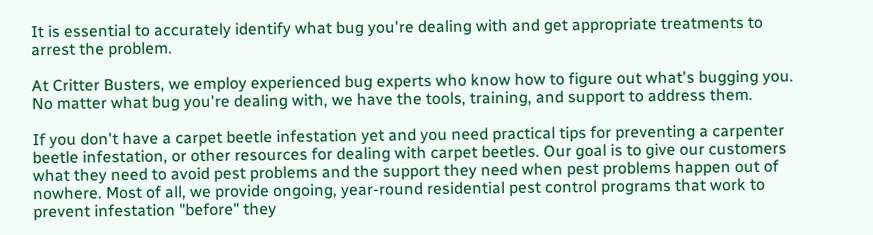It is essential to accurately identify what bug you're dealing with and get appropriate treatments to arrest the problem.

At Critter Busters, we employ experienced bug experts who know how to figure out what's bugging you. No matter what bug you're dealing with, we have the tools, training, and support to address them.

If you don't have a carpet beetle infestation yet and you need practical tips for preventing a carpenter beetle infestation, or other resources for dealing with carpet beetles. Our goal is to give our customers what they need to avoid pest problems and the support they need when pest problems happen out of nowhere. Most of all, we provide ongoing, year-round residential pest control programs that work to prevent infestation "before" they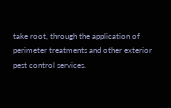take root, through the application of perimeter treatments and other exterior pest control services.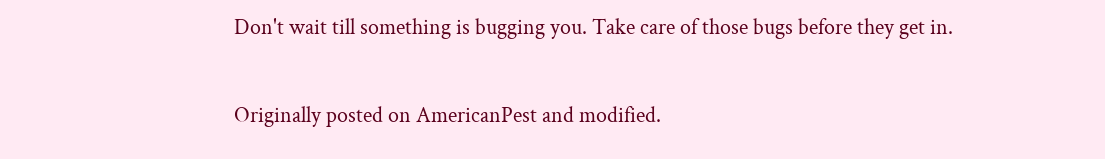Don't wait till something is bugging you. Take care of those bugs before they get in.

Originally posted on AmericanPest and modified.